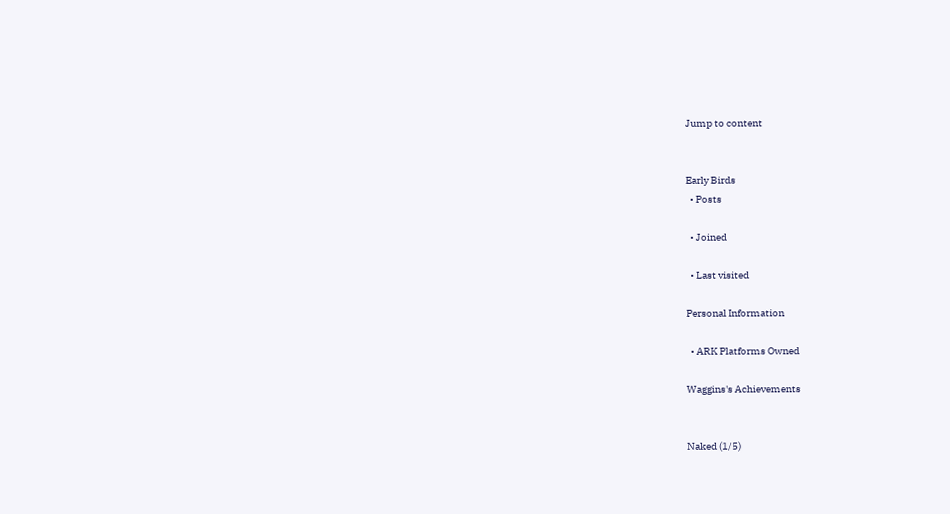Jump to content


Early Birds
  • Posts

  • Joined

  • Last visited

Personal Information

  • ARK Platforms Owned

Waggins's Achievements


Naked (1/5)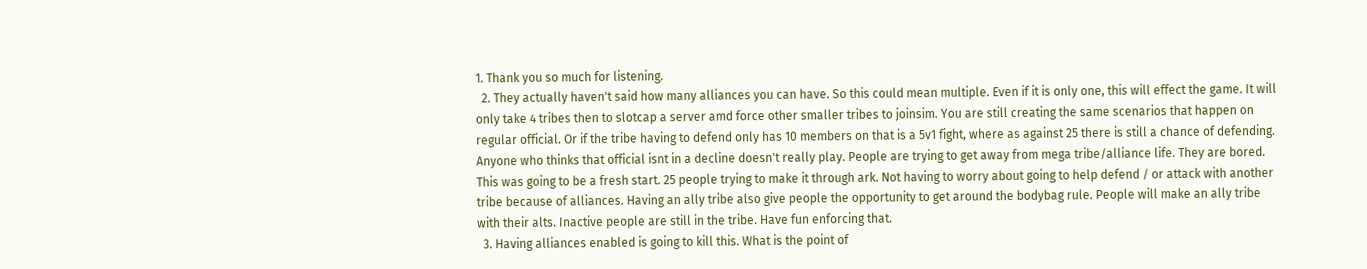1. Thank you so much for listening.
  2. They actually haven't said how many alliances you can have. So this could mean multiple. Even if it is only one, this will effect the game. It will only take 4 tribes then to slotcap a server amd force other smaller tribes to joinsim. You are still creating the same scenarios that happen on regular official. Or if the tribe having to defend only has 10 members on that is a 5v1 fight, where as against 25 there is still a chance of defending. Anyone who thinks that official isnt in a decline doesn't really play. People are trying to get away from mega tribe/alliance life. They are bored. This was going to be a fresh start. 25 people trying to make it through ark. Not having to worry about going to help defend / or attack with another tribe because of alliances. Having an ally tribe also give people the opportunity to get around the bodybag rule. People will make an ally tribe with their alts. Inactive people are still in the tribe. Have fun enforcing that.
  3. Having alliances enabled is going to kill this. What is the point of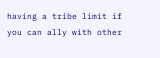having a tribe limit if you can ally with other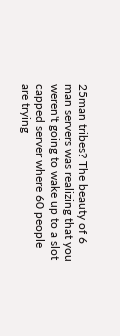25man tribes? The beauty of 6 man servers was realizing that you weren't going to wake up to a slot capped server where 60 people are trying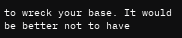to wreck your base. It would be better not to have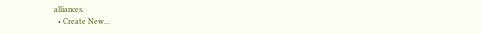alliances.
  • Create New...